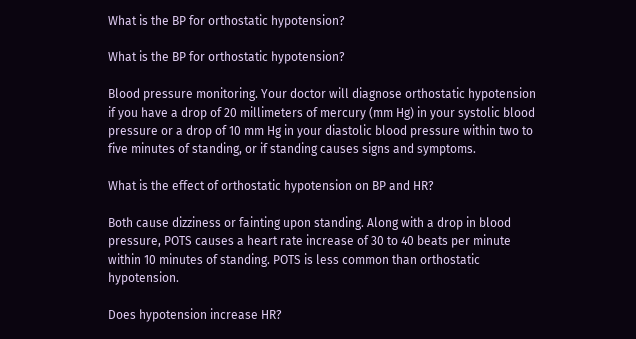What is the BP for orthostatic hypotension?

What is the BP for orthostatic hypotension?

Blood pressure monitoring. Your doctor will diagnose orthostatic hypotension if you have a drop of 20 millimeters of mercury (mm Hg) in your systolic blood pressure or a drop of 10 mm Hg in your diastolic blood pressure within two to five minutes of standing, or if standing causes signs and symptoms.

What is the effect of orthostatic hypotension on BP and HR?

Both cause dizziness or fainting upon standing. Along with a drop in blood pressure, POTS causes a heart rate increase of 30 to 40 beats per minute within 10 minutes of standing. POTS is less common than orthostatic hypotension.

Does hypotension increase HR?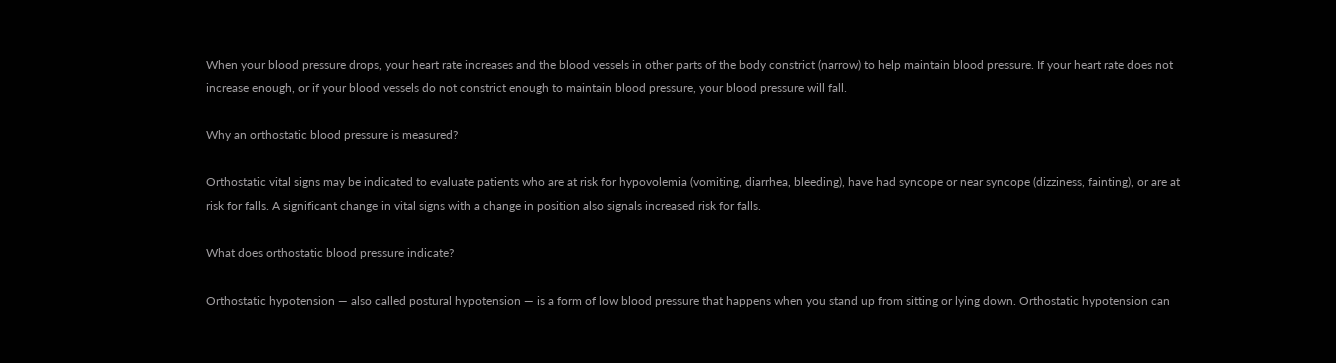When your blood pressure drops, your heart rate increases and the blood vessels in other parts of the body constrict (narrow) to help maintain blood pressure. If your heart rate does not increase enough, or if your blood vessels do not constrict enough to maintain blood pressure, your blood pressure will fall.

Why an orthostatic blood pressure is measured?

Orthostatic vital signs may be indicated to evaluate patients who are at risk for hypovolemia (vomiting, diarrhea, bleeding), have had syncope or near syncope (dizziness, fainting), or are at risk for falls. A significant change in vital signs with a change in position also signals increased risk for falls.

What does orthostatic blood pressure indicate?

Orthostatic hypotension — also called postural hypotension — is a form of low blood pressure that happens when you stand up from sitting or lying down. Orthostatic hypotension can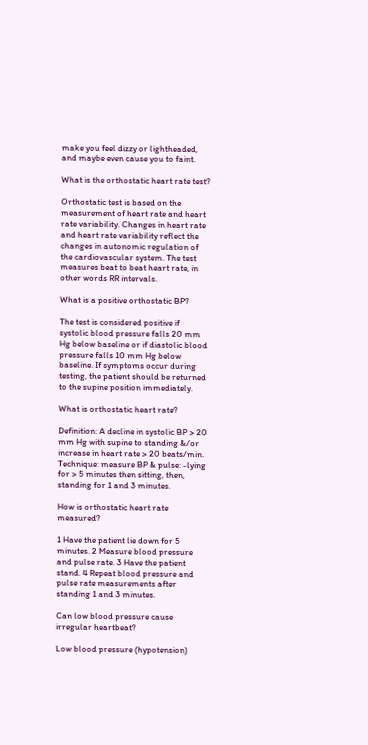make you feel dizzy or lightheaded, and maybe even cause you to faint.

What is the orthostatic heart rate test?

Orthostatic test is based on the measurement of heart rate and heart rate variability. Changes in heart rate and heart rate variability reflect the changes in autonomic regulation of the cardiovascular system. The test measures beat to beat heart rate, in other words RR intervals.

What is a positive orthostatic BP?

The test is considered positive if systolic blood pressure falls 20 mm Hg below baseline or if diastolic blood pressure falls 10 mm Hg below baseline. If symptoms occur during testing, the patient should be returned to the supine position immediately.

What is orthostatic heart rate?

Definition: A decline in systolic BP > 20 mm Hg with supine to standing &/or increase in heart rate > 20 beats/min. Technique: measure BP & pulse: -lying for > 5 minutes then sitting, then, standing for 1 and 3 minutes.

How is orthostatic heart rate measured?

1 Have the patient lie down for 5 minutes. 2 Measure blood pressure and pulse rate. 3 Have the patient stand. 4 Repeat blood pressure and pulse rate measurements after standing 1 and 3 minutes.

Can low blood pressure cause irregular heartbeat?

Low blood pressure (hypotension)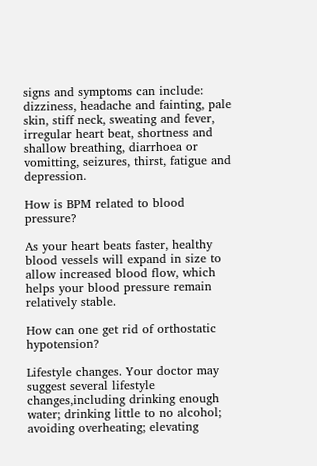signs and symptoms can include: dizziness, headache and fainting, pale skin, stiff neck, sweating and fever, irregular heart beat, shortness and shallow breathing, diarrhoea or vomitting, seizures, thirst, fatigue and depression.

How is BPM related to blood pressure?

As your heart beats faster, healthy blood vessels will expand in size to allow increased blood flow, which helps your blood pressure remain relatively stable.

How can one get rid of orthostatic hypotension?

Lifestyle changes. Your doctor may suggest several lifestyle changes,including drinking enough water; drinking little to no alcohol; avoiding overheating; elevating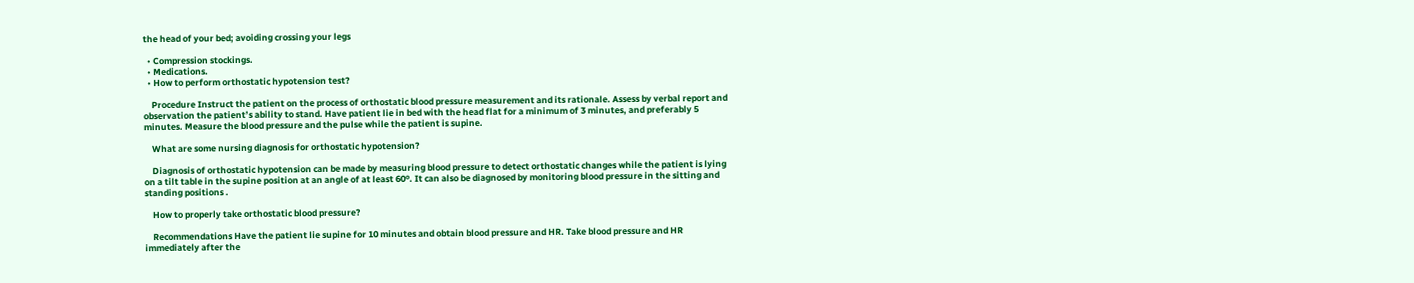the head of your bed; avoiding crossing your legs

  • Compression stockings.
  • Medications.
  • How to perform orthostatic hypotension test?

    Procedure Instruct the patient on the process of orthostatic blood pressure measurement and its rationale. Assess by verbal report and observation the patient’s ability to stand. Have patient lie in bed with the head flat for a minimum of 3 minutes, and preferably 5 minutes. Measure the blood pressure and the pulse while the patient is supine.

    What are some nursing diagnosis for orthostatic hypotension?

    Diagnosis of orthostatic hypotension can be made by measuring blood pressure to detect orthostatic changes while the patient is lying on a tilt table in the supine position at an angle of at least 60º. It can also be diagnosed by monitoring blood pressure in the sitting and standing positions .

    How to properly take orthostatic blood pressure?

    Recommendations Have the patient lie supine for 10 minutes and obtain blood pressure and HR. Take blood pressure and HR immediately after the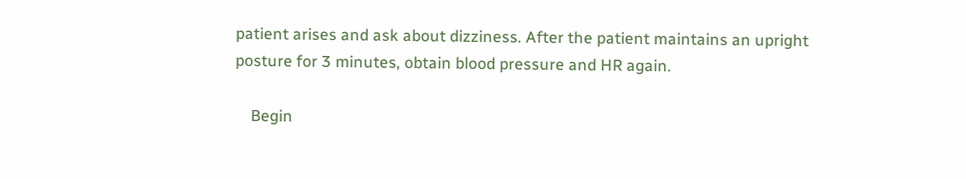patient arises and ask about dizziness. After the patient maintains an upright posture for 3 minutes, obtain blood pressure and HR again.

    Begin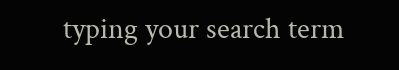typing your search term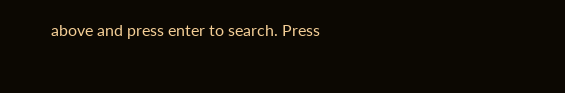above and press enter to search. Press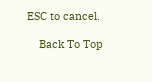ESC to cancel.

    Back To Top